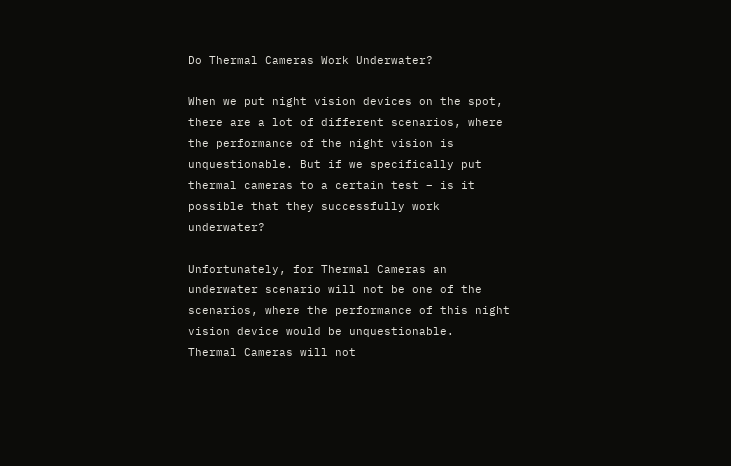Do Thermal Cameras Work Underwater?

When we put night vision devices on the spot, there are a lot of different scenarios, where the performance of the night vision is unquestionable. But if we specifically put thermal cameras to a certain test – is it possible that they successfully work underwater?

Unfortunately, for Thermal Cameras an underwater scenario will not be one of the scenarios, where the performance of this night vision device would be unquestionable.  Thermal Cameras will not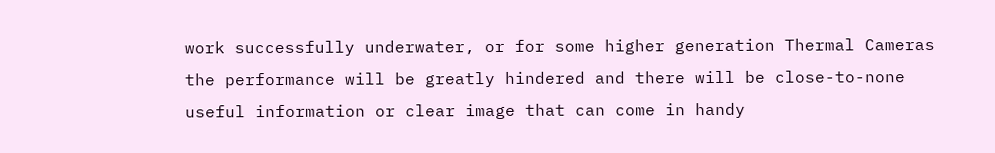work successfully underwater, or for some higher generation Thermal Cameras the performance will be greatly hindered and there will be close-to-none useful information or clear image that can come in handy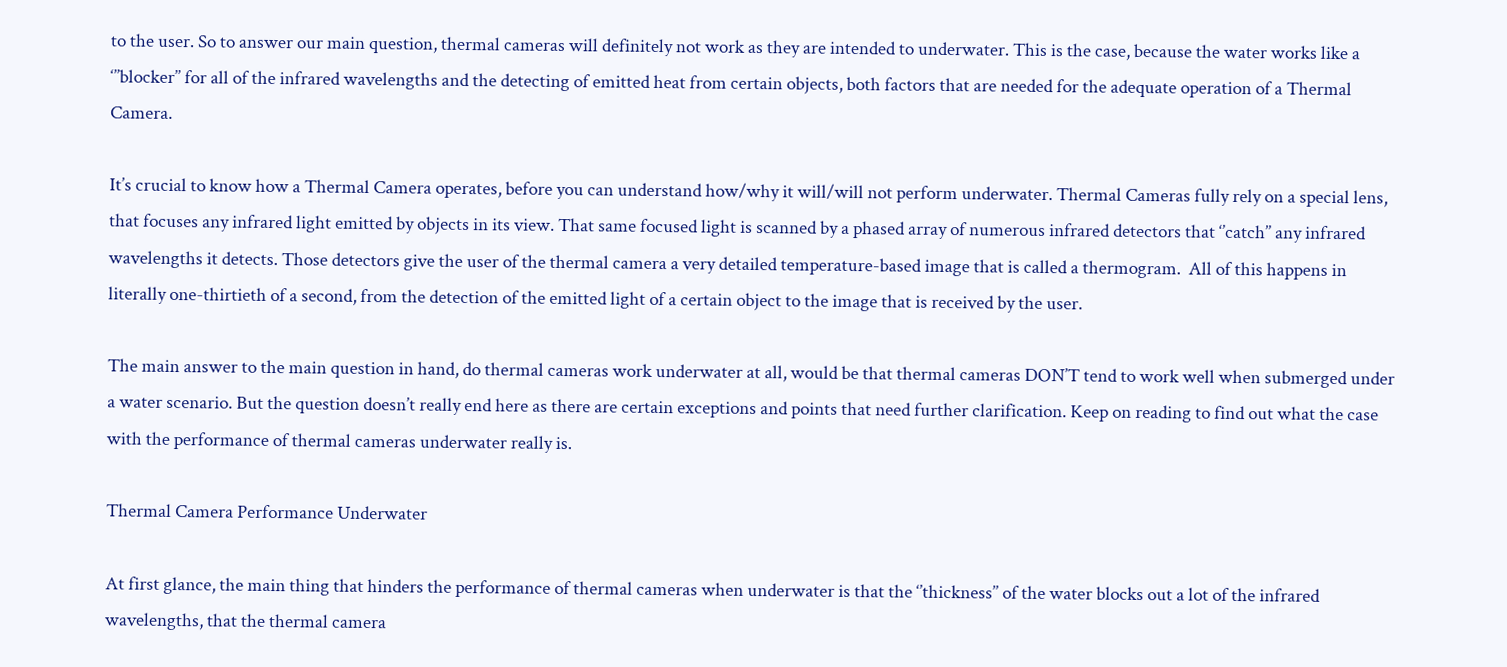to the user. So to answer our main question, thermal cameras will definitely not work as they are intended to underwater. This is the case, because the water works like a ‘’’blocker’’ for all of the infrared wavelengths and the detecting of emitted heat from certain objects, both factors that are needed for the adequate operation of a Thermal Camera.

It’s crucial to know how a Thermal Camera operates, before you can understand how/why it will/will not perform underwater. Thermal Cameras fully rely on a special lens, that focuses any infrared light emitted by objects in its view. That same focused light is scanned by a phased array of numerous infrared detectors that ‘’catch’’ any infrared wavelengths it detects. Those detectors give the user of the thermal camera a very detailed temperature-based image that is called a thermogram.  All of this happens in literally one-thirtieth of a second, from the detection of the emitted light of a certain object to the image that is received by the user.

The main answer to the main question in hand, do thermal cameras work underwater at all, would be that thermal cameras DON’T tend to work well when submerged under a water scenario. But the question doesn’t really end here as there are certain exceptions and points that need further clarification. Keep on reading to find out what the case with the performance of thermal cameras underwater really is.

Thermal Camera Performance Underwater

At first glance, the main thing that hinders the performance of thermal cameras when underwater is that the ‘’thickness’’ of the water blocks out a lot of the infrared wavelengths, that the thermal camera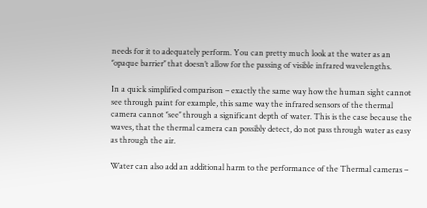needs for it to adequately perform. You can pretty much look at the water as an ‘’opaque barrier’’ that doesn’t allow for the passing of visible infrared wavelengths.

In a quick simplified comparison – exactly the same way how the human sight cannot see through paint for example, this same way the infrared sensors of the thermal camera cannot ‘’see’’ through a significant depth of water. This is the case because the waves, that the thermal camera can possibly detect, do not pass through water as easy as through the air.

Water can also add an additional harm to the performance of the Thermal cameras –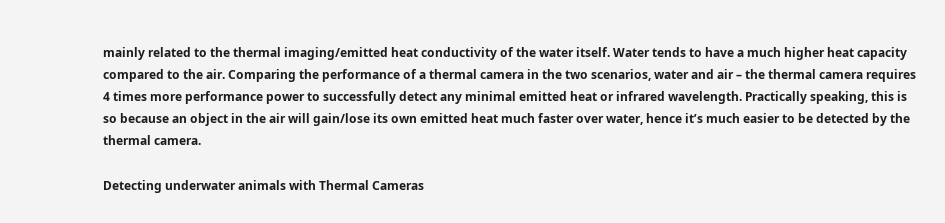mainly related to the thermal imaging/emitted heat conductivity of the water itself. Water tends to have a much higher heat capacity compared to the air. Comparing the performance of a thermal camera in the two scenarios, water and air – the thermal camera requires 4 times more performance power to successfully detect any minimal emitted heat or infrared wavelength. Practically speaking, this is so because an object in the air will gain/lose its own emitted heat much faster over water, hence it’s much easier to be detected by the thermal camera.

Detecting underwater animals with Thermal Cameras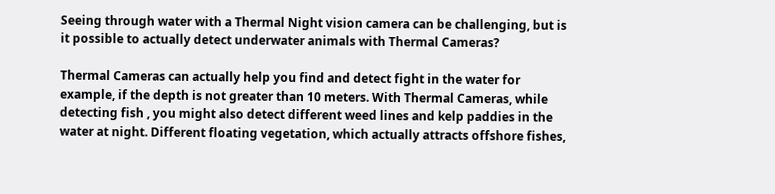Seeing through water with a Thermal Night vision camera can be challenging, but is it possible to actually detect underwater animals with Thermal Cameras?

Thermal Cameras can actually help you find and detect fight in the water for example, if the depth is not greater than 10 meters. With Thermal Cameras, while detecting fish , you might also detect different weed lines and kelp paddies in the water at night. Different floating vegetation, which actually attracts offshore fishes,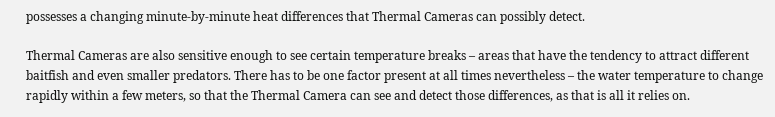possesses a changing minute-by-minute heat differences that Thermal Cameras can possibly detect.

Thermal Cameras are also sensitive enough to see certain temperature breaks – areas that have the tendency to attract different baitfish and even smaller predators. There has to be one factor present at all times nevertheless – the water temperature to change rapidly within a few meters, so that the Thermal Camera can see and detect those differences, as that is all it relies on.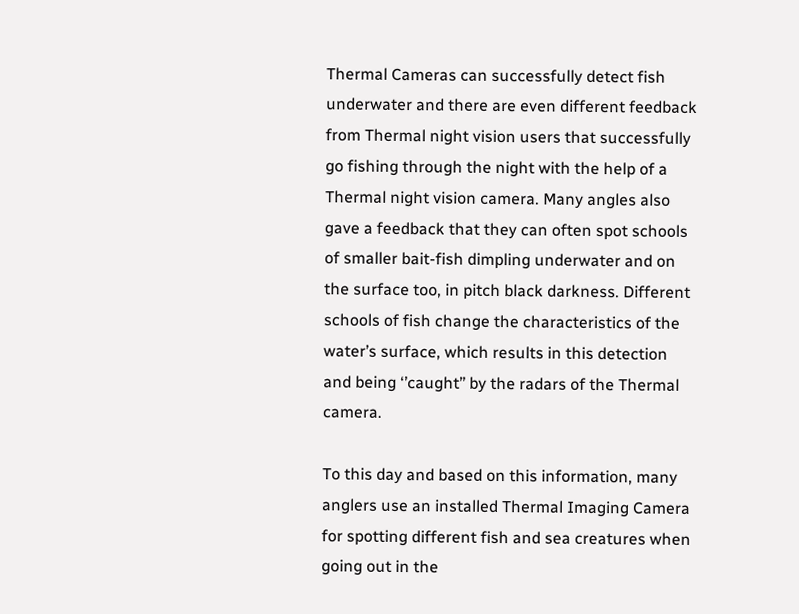Thermal Cameras can successfully detect fish underwater and there are even different feedback from Thermal night vision users that successfully go fishing through the night with the help of a Thermal night vision camera. Many angles also gave a feedback that they can often spot schools of smaller bait-fish dimpling underwater and on the surface too, in pitch black darkness. Different schools of fish change the characteristics of the water’s surface, which results in this detection and being ‘’caught’’ by the radars of the Thermal camera.

To this day and based on this information, many anglers use an installed Thermal Imaging Camera for spotting different fish and sea creatures when going out in the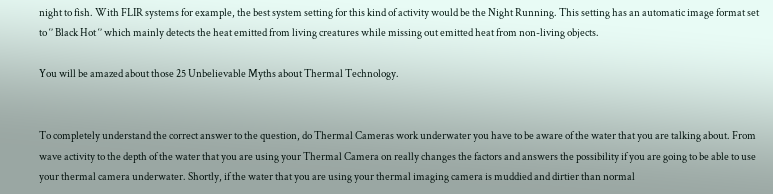night to fish. With FLIR systems for example, the best system setting for this kind of activity would be the Night Running. This setting has an automatic image format set to ‘’ Black Hot ‘’ which mainly detects the heat emitted from living creatures while missing out emitted heat from non-living objects.

You will be amazed about those 25 Unbelievable Myths about Thermal Technology.


To completely understand the correct answer to the question, do Thermal Cameras work underwater you have to be aware of the water that you are talking about. From wave activity to the depth of the water that you are using your Thermal Camera on really changes the factors and answers the possibility if you are going to be able to use your thermal camera underwater. Shortly, if the water that you are using your thermal imaging camera is muddied and dirtier than normal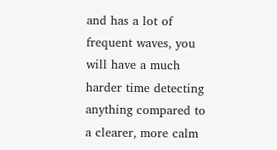and has a lot of frequent waves, you will have a much harder time detecting anything compared to a clearer, more calm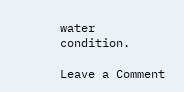water condition.

Leave a Comment